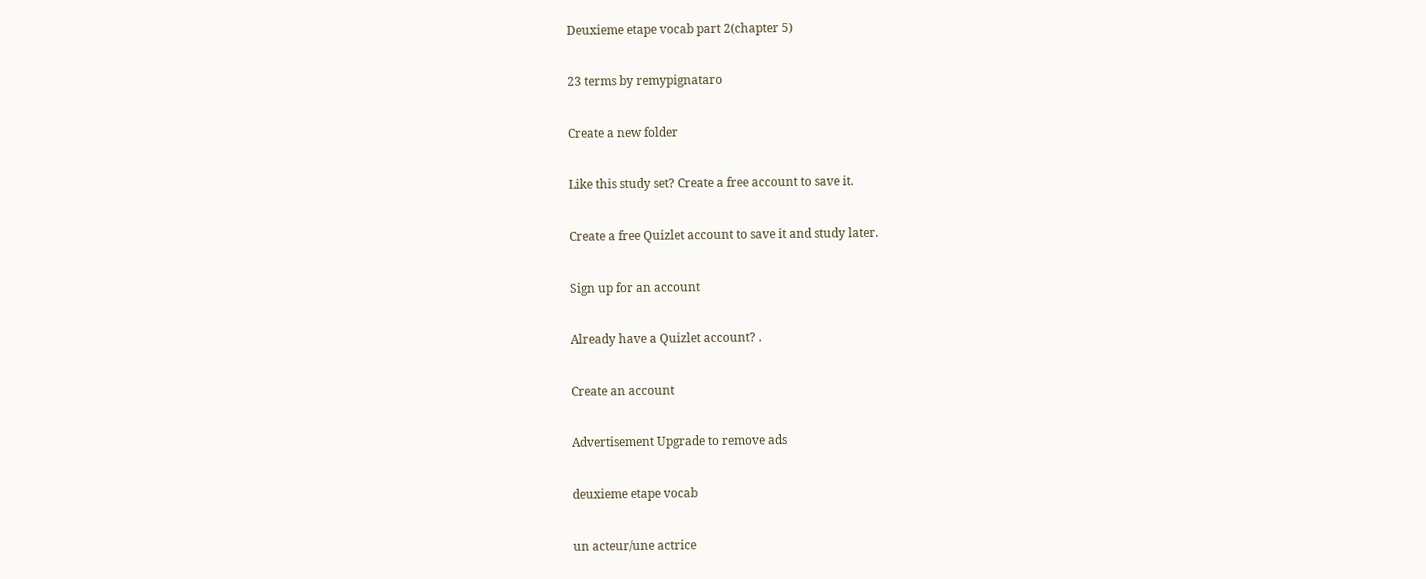Deuxieme etape vocab part 2(chapter 5)

23 terms by remypignataro

Create a new folder

Like this study set? Create a free account to save it.

Create a free Quizlet account to save it and study later.

Sign up for an account

Already have a Quizlet account? .

Create an account

Advertisement Upgrade to remove ads

deuxieme etape vocab

un acteur/une actrice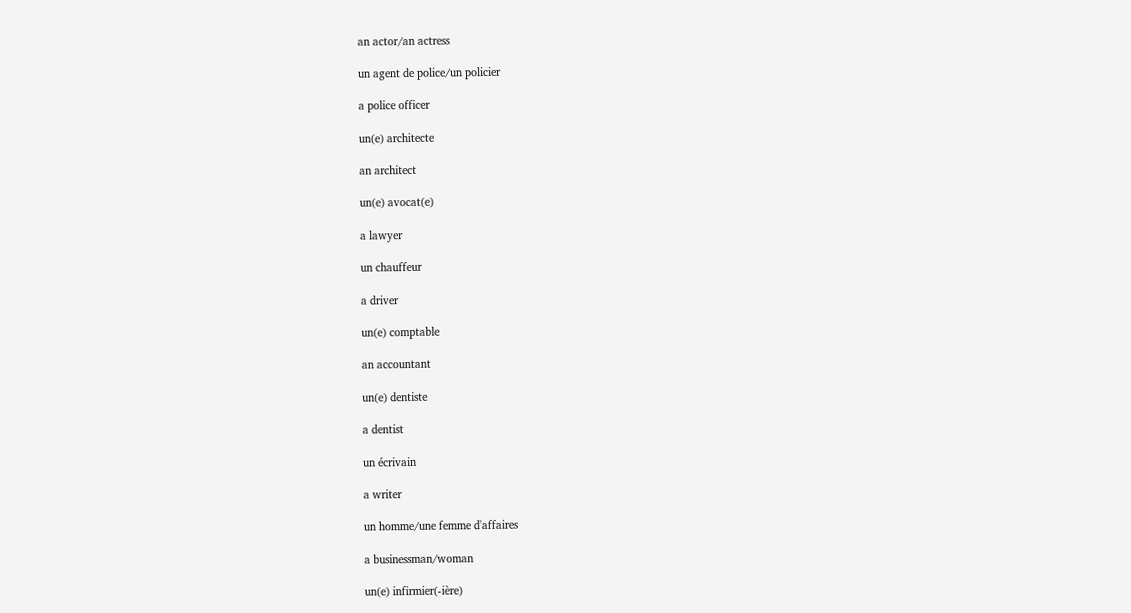an actor/an actress

un agent de police/un policier

a police officer

un(e) architecte

an architect

un(e) avocat(e)

a lawyer

un chauffeur

a driver

un(e) comptable

an accountant

un(e) dentiste

a dentist

un écrivain

a writer

un homme/une femme d'affaires

a businessman/woman

un(e) infirmier(-ière)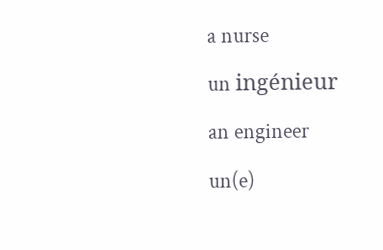a nurse

un ingénieur

an engineer

un(e)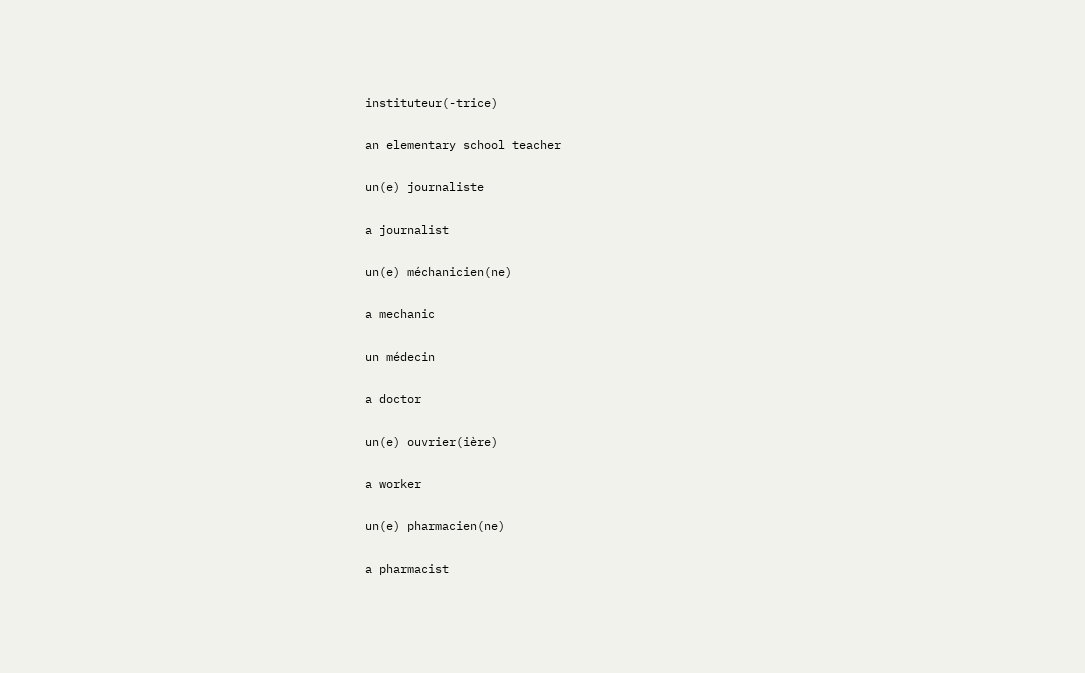instituteur(-trice)

an elementary school teacher

un(e) journaliste

a journalist

un(e) méchanicien(ne)

a mechanic

un médecin

a doctor

un(e) ouvrier(ière)

a worker

un(e) pharmacien(ne)

a pharmacist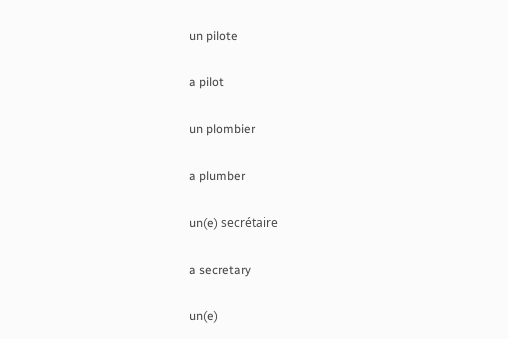un pilote

a pilot

un plombier

a plumber

un(e) secrétaire

a secretary

un(e)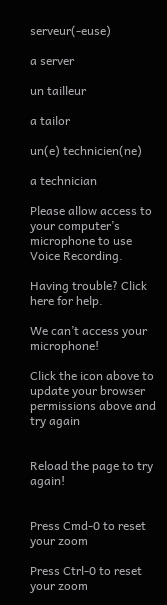serveur(-euse)

a server

un tailleur

a tailor

un(e) technicien(ne)

a technician

Please allow access to your computer’s microphone to use Voice Recording.

Having trouble? Click here for help.

We can’t access your microphone!

Click the icon above to update your browser permissions above and try again


Reload the page to try again!


Press Cmd-0 to reset your zoom

Press Ctrl-0 to reset your zoom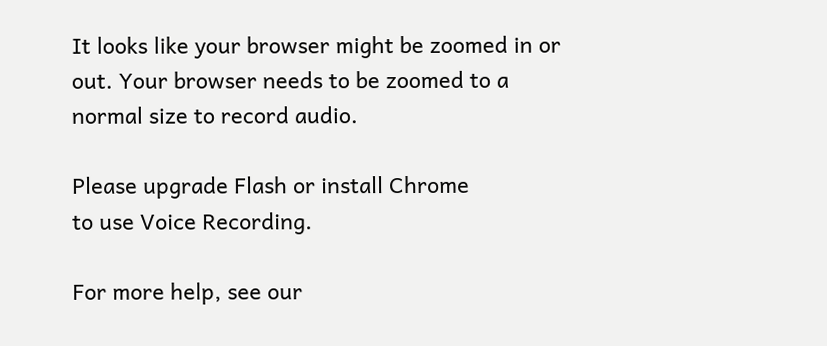It looks like your browser might be zoomed in or out. Your browser needs to be zoomed to a normal size to record audio.

Please upgrade Flash or install Chrome
to use Voice Recording.

For more help, see our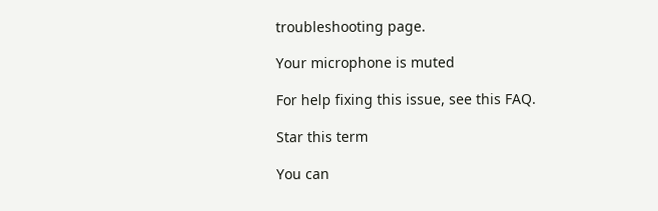troubleshooting page.

Your microphone is muted

For help fixing this issue, see this FAQ.

Star this term

You can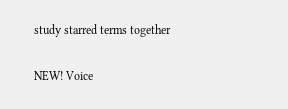study starred terms together

NEW! Voice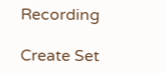Recording

Create Set